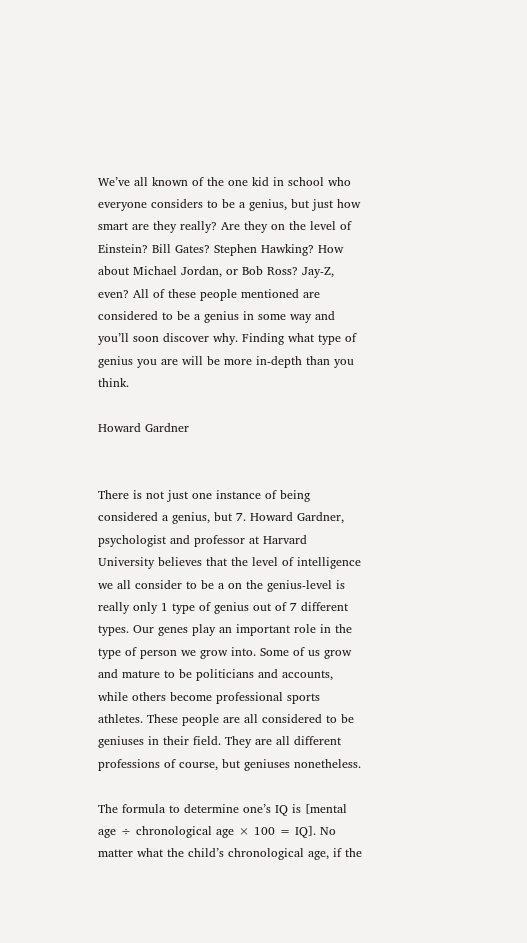We’ve all known of the one kid in school who everyone considers to be a genius, but just how smart are they really? Are they on the level of Einstein? Bill Gates? Stephen Hawking? How about Michael Jordan, or Bob Ross? Jay-Z, even? All of these people mentioned are considered to be a genius in some way and you’ll soon discover why. Finding what type of genius you are will be more in-depth than you think.

Howard Gardner


There is not just one instance of being considered a genius, but 7. Howard Gardner, psychologist and professor at Harvard University believes that the level of intelligence we all consider to be a on the genius-level is really only 1 type of genius out of 7 different types. Our genes play an important role in the type of person we grow into. Some of us grow and mature to be politicians and accounts, while others become professional sports athletes. These people are all considered to be geniuses in their field. They are all different professions of course, but geniuses nonetheless.

The formula to determine one’s IQ is [mental age ÷ chronological age × 100 = IQ]. No matter what the child’s chronological age, if the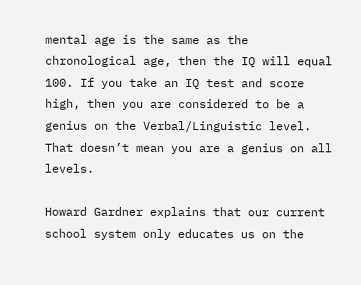mental age is the same as the chronological age, then the IQ will equal 100. If you take an IQ test and score high, then you are considered to be a genius on the Verbal/Linguistic level. That doesn’t mean you are a genius on all levels.

Howard Gardner explains that our current school system only educates us on the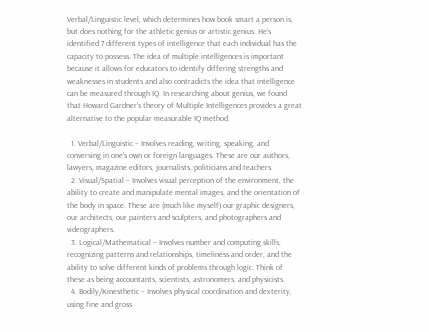Verbal/Linguistic level, which determines how book smart a person is, but does nothing for the athletic genius or artistic genius. He’s identified 7 different types of intelligence that each individual has the capacity to possess. The idea of multiple intelligences is important because it allows for educators to identify differing strengths and weaknesses in students and also contradicts the idea that intelligence can be measured through IQ. In researching about genius, we found that Howard Gardner’s theory of Multiple Intelligences provides a great alternative to the popular measurable IQ method.

  1. Verbal/Linguistic – Involves reading, writing, speaking, and conversing in one’s own or foreign languages. These are our authors, lawyers, magazine editors, journalists, politicians and teachers.
  2. Visual/Spatial – Involves visual perception of the environment, the ability to create and manipulate mental images, and the orientation of the body in space. These are (much like myself) our graphic designers, our architects, our painters and sculpters, and photographers and videographers.
  3. Logical/Mathematical – Involves number and computing skills, recognizing patterns and relationships, timeliness and order, and the ability to solve different kinds of problems through logic. Think of these as being accountants, scientists, astronomers, and physicists.
  4. Bodily/Kinesthetic – Involves physical coordination and dexterity, using fine and gross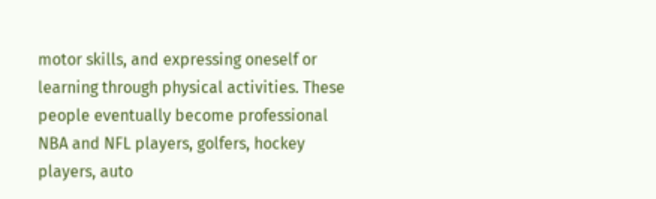motor skills, and expressing oneself or learning through physical activities. These people eventually become professional NBA and NFL players, golfers, hockey players, auto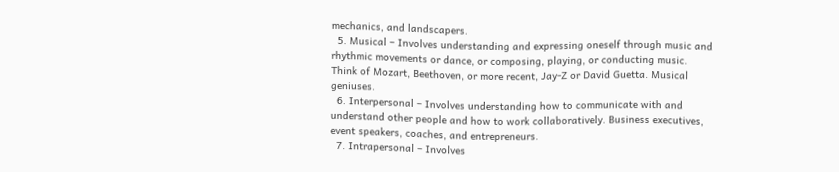mechanics, and landscapers.
  5. Musical – Involves understanding and expressing oneself through music and rhythmic movements or dance, or composing, playing, or conducting music. Think of Mozart, Beethoven, or more recent, Jay-Z or David Guetta. Musical geniuses.
  6. Interpersonal – Involves understanding how to communicate with and understand other people and how to work collaboratively. Business executives, event speakers, coaches, and entrepreneurs.
  7. Intrapersonal – Involves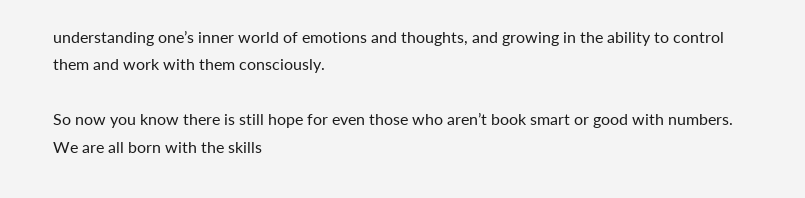understanding one’s inner world of emotions and thoughts, and growing in the ability to control them and work with them consciously.

So now you know there is still hope for even those who aren’t book smart or good with numbers. We are all born with the skills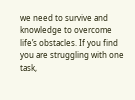we need to survive and knowledge to overcome life’s obstacles. If you find you are struggling with one task,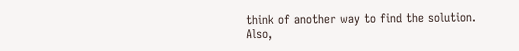think of another way to find the solution. Also,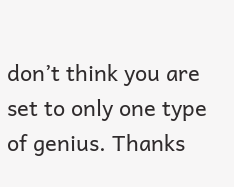don’t think you are set to only one type of genius. Thanks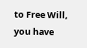to Free Will, you have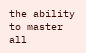the ability to master all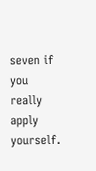seven if you really apply yourself.